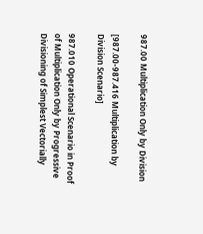987.00 Multiplication Only by Division

[987.00-987.416 Multiplication by Division Scenario]

987.010 Operational Scenario in Proof of Multiplication Only by Progressive Divisioning of Simplest Vectorially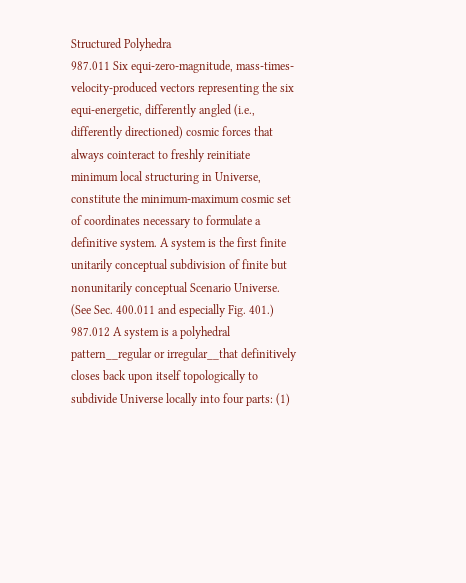Structured Polyhedra
987.011 Six equi-zero-magnitude, mass-times-velocity-produced vectors representing the six equi-energetic, differently angled (i.e., differently directioned) cosmic forces that always cointeract to freshly reinitiate minimum local structuring in Universe, constitute the minimum-maximum cosmic set of coordinates necessary to formulate a definitive system. A system is the first finite unitarily conceptual subdivision of finite but nonunitarily conceptual Scenario Universe. (See Sec. 400.011 and especially Fig. 401.)
987.012 A system is a polyhedral pattern__regular or irregular__that definitively closes back upon itself topologically to subdivide Universe locally into four parts: (1)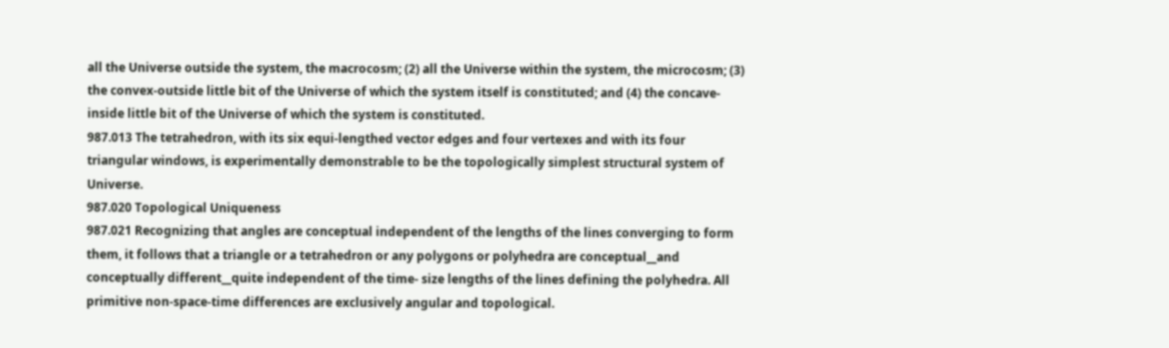all the Universe outside the system, the macrocosm; (2) all the Universe within the system, the microcosm; (3) the convex-outside little bit of the Universe of which the system itself is constituted; and (4) the concave-inside little bit of the Universe of which the system is constituted.
987.013 The tetrahedron, with its six equi-lengthed vector edges and four vertexes and with its four triangular windows, is experimentally demonstrable to be the topologically simplest structural system of Universe.
987.020 Topological Uniqueness
987.021 Recognizing that angles are conceptual independent of the lengths of the lines converging to form them, it follows that a triangle or a tetrahedron or any polygons or polyhedra are conceptual__and conceptually different__quite independent of the time- size lengths of the lines defining the polyhedra. All primitive non-space-time differences are exclusively angular and topological.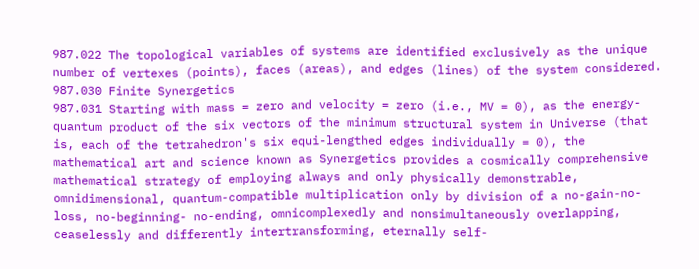987.022 The topological variables of systems are identified exclusively as the unique number of vertexes (points), faces (areas), and edges (lines) of the system considered.
987.030 Finite Synergetics
987.031 Starting with mass = zero and velocity = zero (i.e., MV = 0), as the energy- quantum product of the six vectors of the minimum structural system in Universe (that is, each of the tetrahedron's six equi-lengthed edges individually = 0), the mathematical art and science known as Synergetics provides a cosmically comprehensive mathematical strategy of employing always and only physically demonstrable, omnidimensional, quantum-compatible multiplication only by division of a no-gain-no-loss, no-beginning- no-ending, omnicomplexedly and nonsimultaneously overlapping, ceaselessly and differently intertransforming, eternally self-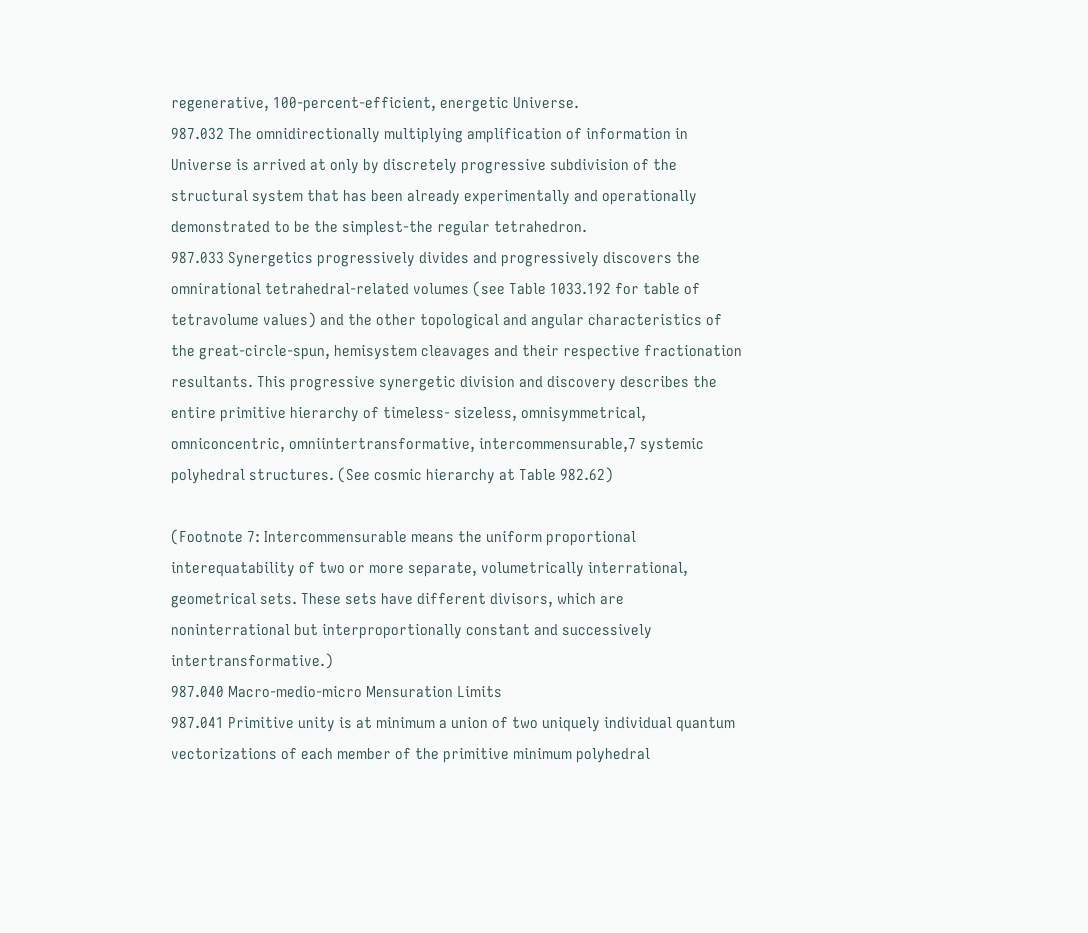regenerative, 100-percent-efficient, energetic Universe.
987.032 The omnidirectionally multiplying amplification of information in Universe is arrived at only by discretely progressive subdivision of the structural system that has been already experimentally and operationally demonstrated to be the simplest-the regular tetrahedron.
987.033 Synergetics progressively divides and progressively discovers the omnirational tetrahedral-related volumes (see Table 1033.192 for table of tetravolume values) and the other topological and angular characteristics of the great-circle-spun, hemisystem cleavages and their respective fractionation resultants. This progressive synergetic division and discovery describes the entire primitive hierarchy of timeless- sizeless, omnisymmetrical, omniconcentric, omniintertransformative, intercommensurable,7 systemic polyhedral structures. (See cosmic hierarchy at Table 982.62)

(Footnote 7: Intercommensurable means the uniform proportional interequatability of two or more separate, volumetrically interrational, geometrical sets. These sets have different divisors, which are noninterrational but interproportionally constant and successively intertransformative.)
987.040 Macro-medio-micro Mensuration Limits
987.041 Primitive unity is at minimum a union of two uniquely individual quantum vectorizations of each member of the primitive minimum polyhedral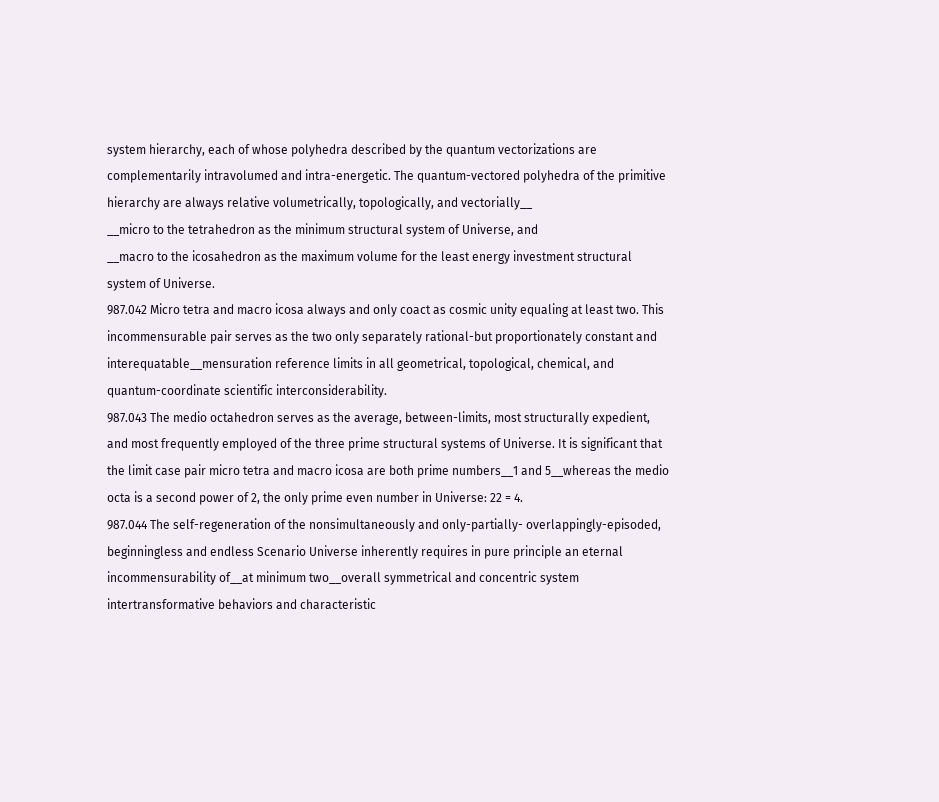system hierarchy, each of whose polyhedra described by the quantum vectorizations are complementarily intravolumed and intra-energetic. The quantum-vectored polyhedra of the primitive hierarchy are always relative volumetrically, topologically, and vectorially__
__micro to the tetrahedron as the minimum structural system of Universe, and
__macro to the icosahedron as the maximum volume for the least energy investment structural system of Universe.
987.042 Micro tetra and macro icosa always and only coact as cosmic unity equaling at least two. This incommensurable pair serves as the two only separately rational-but proportionately constant and interequatable__mensuration reference limits in all geometrical, topological, chemical, and quantum-coordinate scientific interconsiderability.
987.043 The medio octahedron serves as the average, between-limits, most structurally expedient, and most frequently employed of the three prime structural systems of Universe. It is significant that the limit case pair micro tetra and macro icosa are both prime numbers__1 and 5__whereas the medio octa is a second power of 2, the only prime even number in Universe: 22 = 4.
987.044 The self-regeneration of the nonsimultaneously and only-partially- overlappingly-episoded, beginningless and endless Scenario Universe inherently requires in pure principle an eternal incommensurability of__at minimum two__overall symmetrical and concentric system intertransformative behaviors and characteristic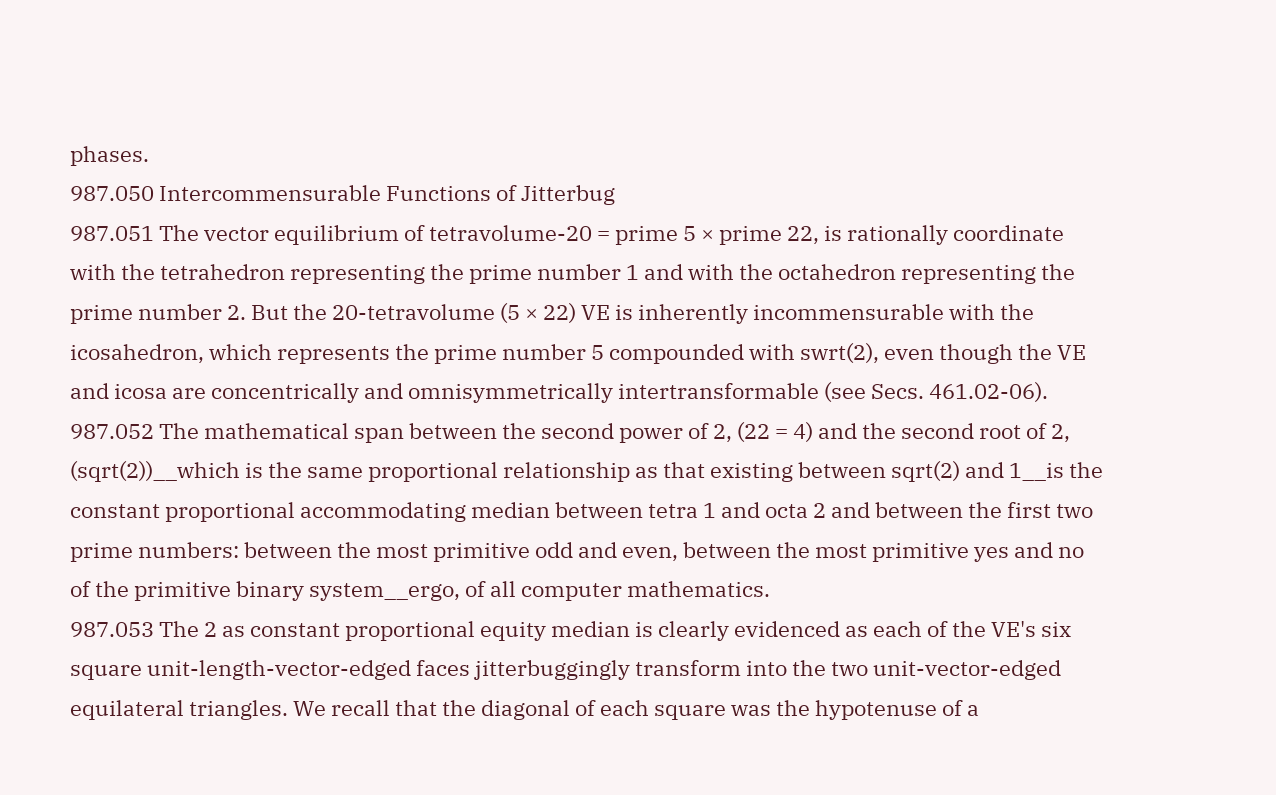phases.
987.050 Intercommensurable Functions of Jitterbug
987.051 The vector equilibrium of tetravolume-20 = prime 5 × prime 22, is rationally coordinate with the tetrahedron representing the prime number 1 and with the octahedron representing the prime number 2. But the 20-tetravolume (5 × 22) VE is inherently incommensurable with the icosahedron, which represents the prime number 5 compounded with swrt(2), even though the VE and icosa are concentrically and omnisymmetrically intertransformable (see Secs. 461.02-06).
987.052 The mathematical span between the second power of 2, (22 = 4) and the second root of 2, (sqrt(2))__which is the same proportional relationship as that existing between sqrt(2) and 1__is the constant proportional accommodating median between tetra 1 and octa 2 and between the first two prime numbers: between the most primitive odd and even, between the most primitive yes and no of the primitive binary system__ergo, of all computer mathematics.
987.053 The 2 as constant proportional equity median is clearly evidenced as each of the VE's six square unit-length-vector-edged faces jitterbuggingly transform into the two unit-vector-edged equilateral triangles. We recall that the diagonal of each square was the hypotenuse of a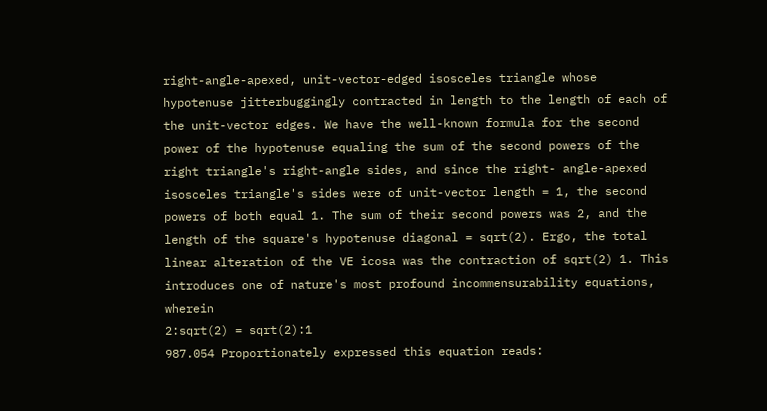right-angle-apexed, unit-vector-edged isosceles triangle whose hypotenuse jitterbuggingly contracted in length to the length of each of the unit-vector edges. We have the well-known formula for the second power of the hypotenuse equaling the sum of the second powers of the right triangle's right-angle sides, and since the right- angle-apexed isosceles triangle's sides were of unit-vector length = 1, the second powers of both equal 1. The sum of their second powers was 2, and the length of the square's hypotenuse diagonal = sqrt(2). Ergo, the total linear alteration of the VE icosa was the contraction of sqrt(2) 1. This introduces one of nature's most profound incommensurability equations, wherein
2:sqrt(2) = sqrt(2):1
987.054 Proportionately expressed this equation reads: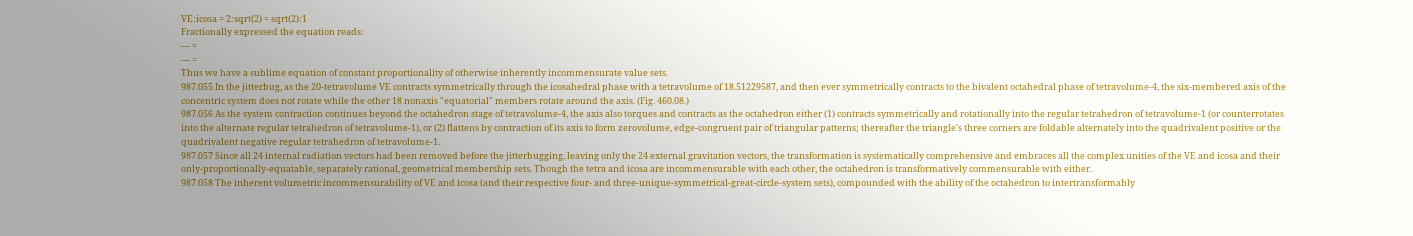VE:icosa = 2:sqrt(2) = sqrt(2):1
Fractionally expressed the equation reads:
--- =
--- =
Thus we have a sublime equation of constant proportionality of otherwise inherently incommensurate value sets.
987.055 In the jitterbug, as the 20-tetravolume VE contracts symmetrically through the icosahedral phase with a tetravolume of 18.51229587, and then ever symmetrically contracts to the bivalent octahedral phase of tetravolume-4, the six-membered axis of the concentric system does not rotate while the other 18 nonaxis "equatorial" members rotate around the axis. (Fig. 460.08.)
987.056 As the system contraction continues beyond the octahedron stage of tetravolume-4, the axis also torques and contracts as the octahedron either (1) contracts symmetrically and rotationally into the regular tetrahedron of tetravolume-1 (or counterrotates into the alternate regular tetrahedron of tetravolume-1), or (2) flattens by contraction of its axis to form zerovolume, edge-congruent pair of triangular patterns; thereafter the triangle's three corners are foldable alternately into the quadrivalent positive or the quadrivalent negative regular tetrahedron of tetravolume-1.
987.057 Since all 24 internal radiation vectors had been removed before the jitterbugging, leaving only the 24 external gravitation vectors, the transformation is systematically comprehensive and embraces all the complex unities of the VE and icosa and their only-proportionally-equatable, separately rational, geometrical membership sets. Though the tetra and icosa are incommensurable with each other, the octahedron is transformatively commensurable with either.
987.058 The inherent volumetric incommensurability of VE and icosa (and their respective four- and three-unique-symmetrical-great-circle-system sets), compounded with the ability of the octahedron to intertransformably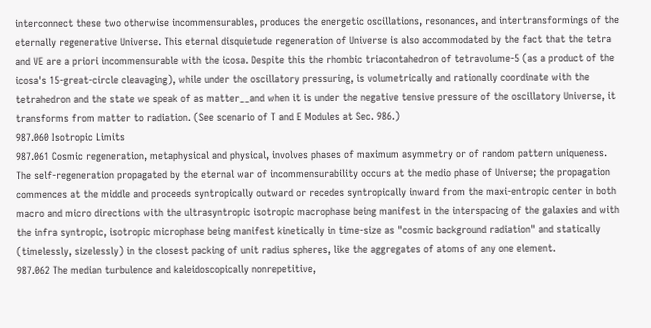interconnect these two otherwise incommensurables, produces the energetic oscillations, resonances, and intertransformings of the eternally regenerative Universe. This eternal disquietude regeneration of Universe is also accommodated by the fact that the tetra and VE are a priori incommensurable with the icosa. Despite this the rhombic triacontahedron of tetravolume-5 (as a product of the icosa's 15-great-circle cleavaging), while under the oscillatory pressuring, is volumetrically and rationally coordinate with the tetrahedron and the state we speak of as matter__and when it is under the negative tensive pressure of the oscillatory Universe, it transforms from matter to radiation. (See scenario of T and E Modules at Sec. 986.)
987.060 Isotropic Limits
987.061 Cosmic regeneration, metaphysical and physical, involves phases of maximum asymmetry or of random pattern uniqueness. The self-regeneration propagated by the eternal war of incommensurability occurs at the medio phase of Universe; the propagation commences at the middle and proceeds syntropically outward or recedes syntropically inward from the maxi-entropic center in both macro and micro directions with the ultrasyntropic isotropic macrophase being manifest in the interspacing of the galaxies and with the infra syntropic, isotropic microphase being manifest kinetically in time-size as "cosmic background radiation" and statically (timelessly, sizelessly) in the closest packing of unit radius spheres, like the aggregates of atoms of any one element.
987.062 The median turbulence and kaleidoscopically nonrepetitive,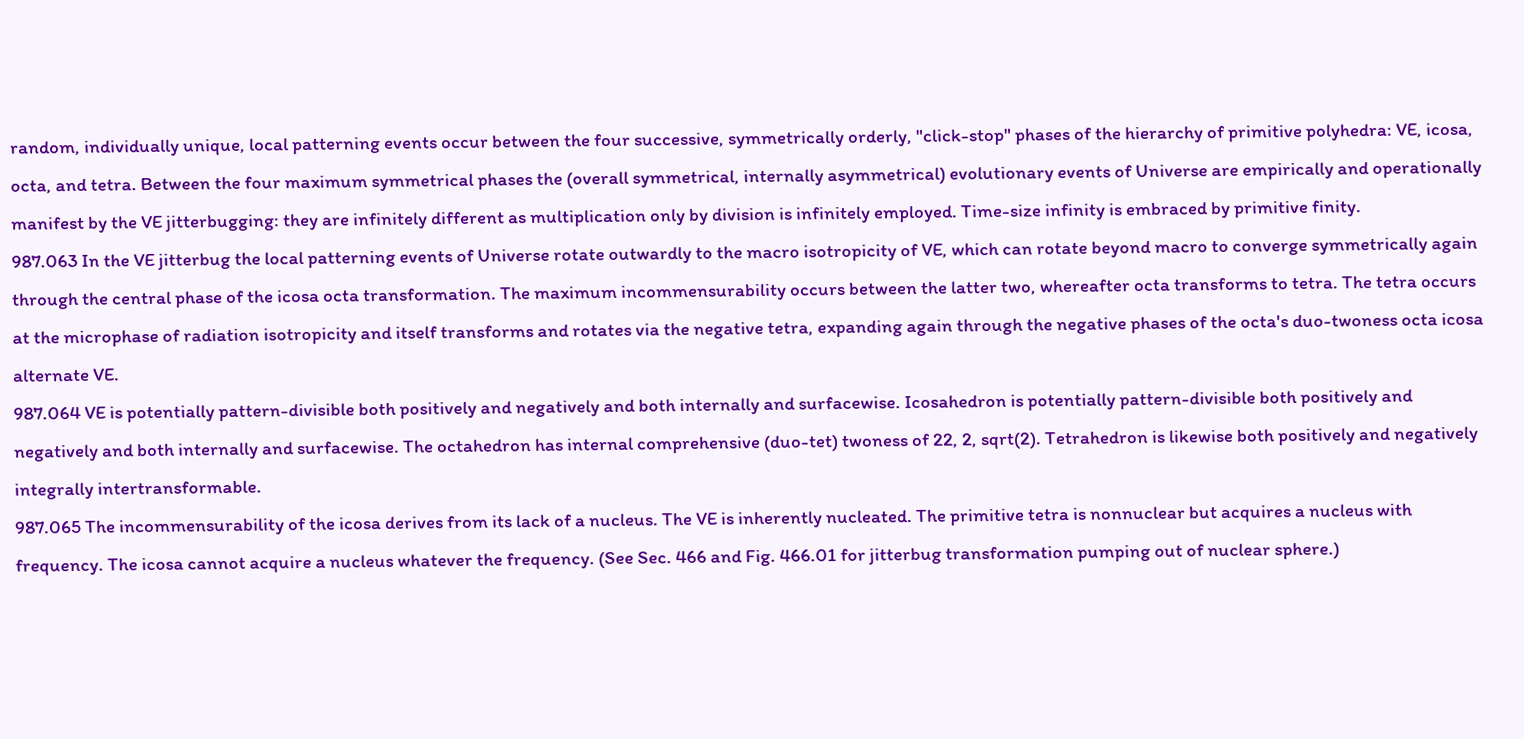random, individually unique, local patterning events occur between the four successive, symmetrically orderly, "click-stop" phases of the hierarchy of primitive polyhedra: VE, icosa, octa, and tetra. Between the four maximum symmetrical phases the (overall symmetrical, internally asymmetrical) evolutionary events of Universe are empirically and operationally manifest by the VE jitterbugging: they are infinitely different as multiplication only by division is infinitely employed. Time-size infinity is embraced by primitive finity.
987.063 In the VE jitterbug the local patterning events of Universe rotate outwardly to the macro isotropicity of VE, which can rotate beyond macro to converge symmetrically again through the central phase of the icosa octa transformation. The maximum incommensurability occurs between the latter two, whereafter octa transforms to tetra. The tetra occurs at the microphase of radiation isotropicity and itself transforms and rotates via the negative tetra, expanding again through the negative phases of the octa's duo-twoness octa icosa alternate VE.
987.064 VE is potentially pattern-divisible both positively and negatively and both internally and surfacewise. Icosahedron is potentially pattern-divisible both positively and negatively and both internally and surfacewise. The octahedron has internal comprehensive (duo-tet) twoness of 22, 2, sqrt(2). Tetrahedron is likewise both positively and negatively integrally intertransformable.
987.065 The incommensurability of the icosa derives from its lack of a nucleus. The VE is inherently nucleated. The primitive tetra is nonnuclear but acquires a nucleus with frequency. The icosa cannot acquire a nucleus whatever the frequency. (See Sec. 466 and Fig. 466.01 for jitterbug transformation pumping out of nuclear sphere.)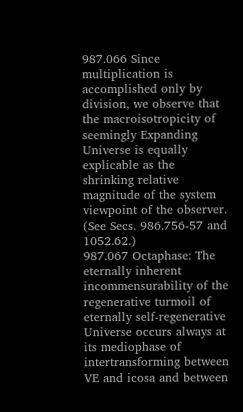987.066 Since multiplication is accomplished only by division, we observe that the macroisotropicity of seemingly Expanding Universe is equally explicable as the shrinking relative magnitude of the system viewpoint of the observer. (See Secs. 986.756-57 and 1052.62.)
987.067 Octaphase: The eternally inherent incommensurability of the regenerative turmoil of eternally self-regenerative Universe occurs always at its mediophase of intertransforming between VE and icosa and between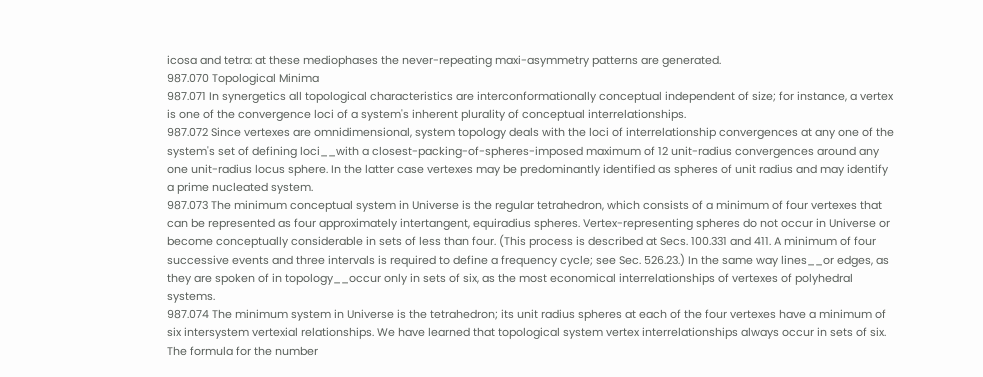icosa and tetra: at these mediophases the never-repeating maxi-asymmetry patterns are generated.
987.070 Topological Minima
987.071 In synergetics all topological characteristics are interconformationally conceptual independent of size; for instance, a vertex is one of the convergence loci of a system's inherent plurality of conceptual interrelationships.
987.072 Since vertexes are omnidimensional, system topology deals with the loci of interrelationship convergences at any one of the system's set of defining loci__with a closest-packing-of-spheres-imposed maximum of 12 unit-radius convergences around any one unit-radius locus sphere. In the latter case vertexes may be predominantly identified as spheres of unit radius and may identify a prime nucleated system.
987.073 The minimum conceptual system in Universe is the regular tetrahedron, which consists of a minimum of four vertexes that can be represented as four approximately intertangent, equiradius spheres. Vertex-representing spheres do not occur in Universe or become conceptually considerable in sets of less than four. (This process is described at Secs. 100.331 and 411. A minimum of four successive events and three intervals is required to define a frequency cycle; see Sec. 526.23.) In the same way lines__or edges, as they are spoken of in topology__occur only in sets of six, as the most economical interrelationships of vertexes of polyhedral systems.
987.074 The minimum system in Universe is the tetrahedron; its unit radius spheres at each of the four vertexes have a minimum of six intersystem vertexial relationships. We have learned that topological system vertex interrelationships always occur in sets of six. The formula for the number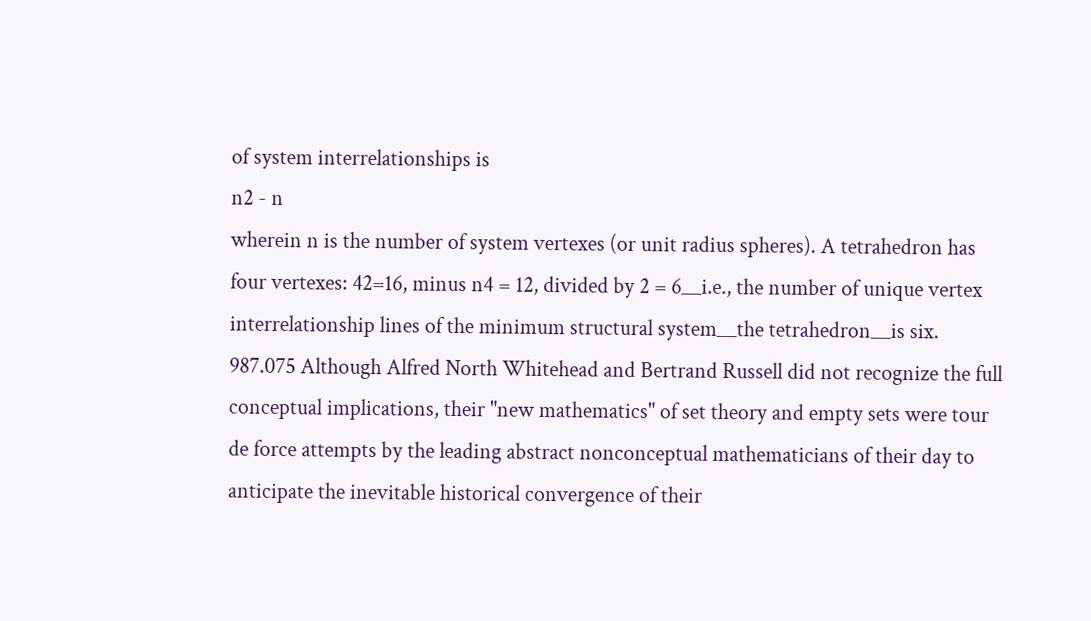of system interrelationships is
n2 - n
wherein n is the number of system vertexes (or unit radius spheres). A tetrahedron has four vertexes: 42=16, minus n4 = 12, divided by 2 = 6__i.e., the number of unique vertex interrelationship lines of the minimum structural system__the tetrahedron__is six.
987.075 Although Alfred North Whitehead and Bertrand Russell did not recognize the full conceptual implications, their "new mathematics" of set theory and empty sets were tour de force attempts by the leading abstract nonconceptual mathematicians of their day to anticipate the inevitable historical convergence of their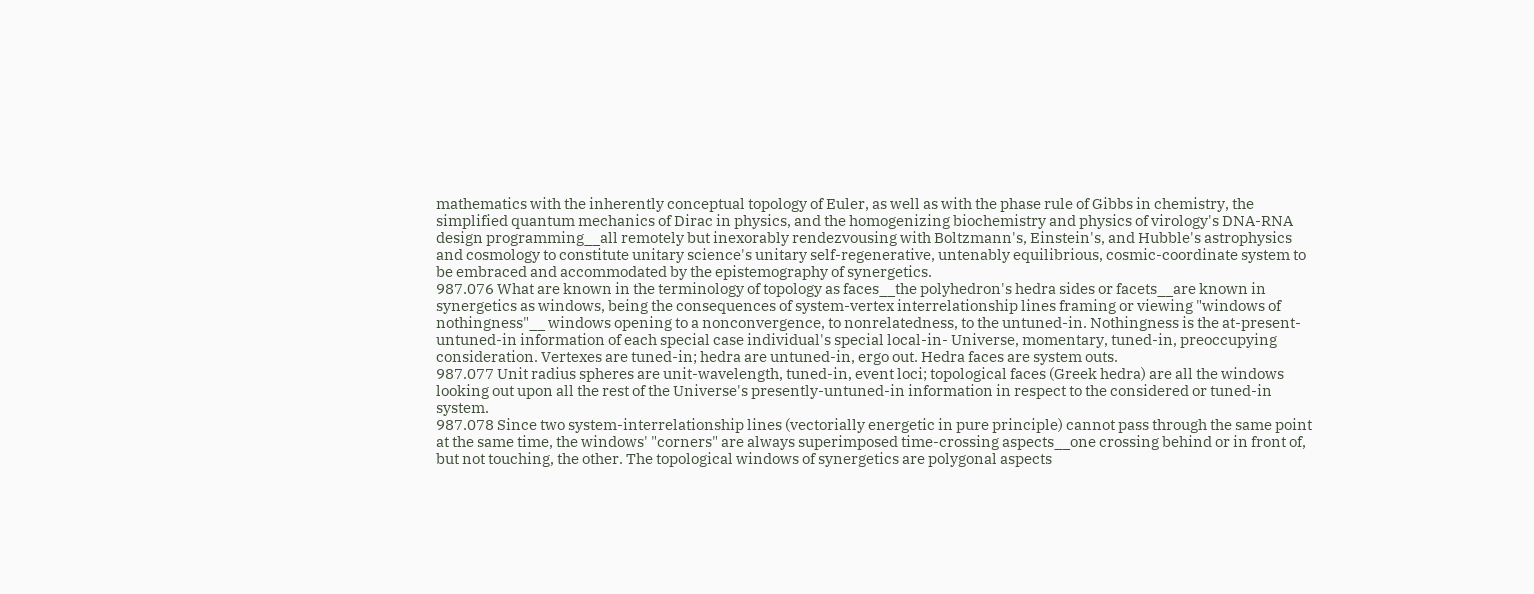mathematics with the inherently conceptual topology of Euler, as well as with the phase rule of Gibbs in chemistry, the simplified quantum mechanics of Dirac in physics, and the homogenizing biochemistry and physics of virology's DNA-RNA design programming__all remotely but inexorably rendezvousing with Boltzmann's, Einstein's, and Hubble's astrophysics and cosmology to constitute unitary science's unitary self-regenerative, untenably equilibrious, cosmic-coordinate system to be embraced and accommodated by the epistemography of synergetics.
987.076 What are known in the terminology of topology as faces__the polyhedron's hedra sides or facets__are known in synergetics as windows, being the consequences of system-vertex interrelationship lines framing or viewing "windows of nothingness"__ windows opening to a nonconvergence, to nonrelatedness, to the untuned-in. Nothingness is the at-present-untuned-in information of each special case individual's special local-in- Universe, momentary, tuned-in, preoccupying consideration. Vertexes are tuned-in; hedra are untuned-in, ergo out. Hedra faces are system outs.
987.077 Unit radius spheres are unit-wavelength, tuned-in, event loci; topological faces (Greek hedra) are all the windows looking out upon all the rest of the Universe's presently-untuned-in information in respect to the considered or tuned-in system.
987.078 Since two system-interrelationship lines (vectorially energetic in pure principle) cannot pass through the same point at the same time, the windows' "corners" are always superimposed time-crossing aspects__one crossing behind or in front of, but not touching, the other. The topological windows of synergetics are polygonal aspects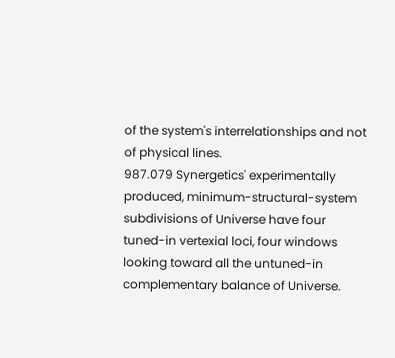of the system's interrelationships and not of physical lines.
987.079 Synergetics' experimentally produced, minimum-structural-system subdivisions of Universe have four tuned-in vertexial loci, four windows looking toward all the untuned-in complementary balance of Universe.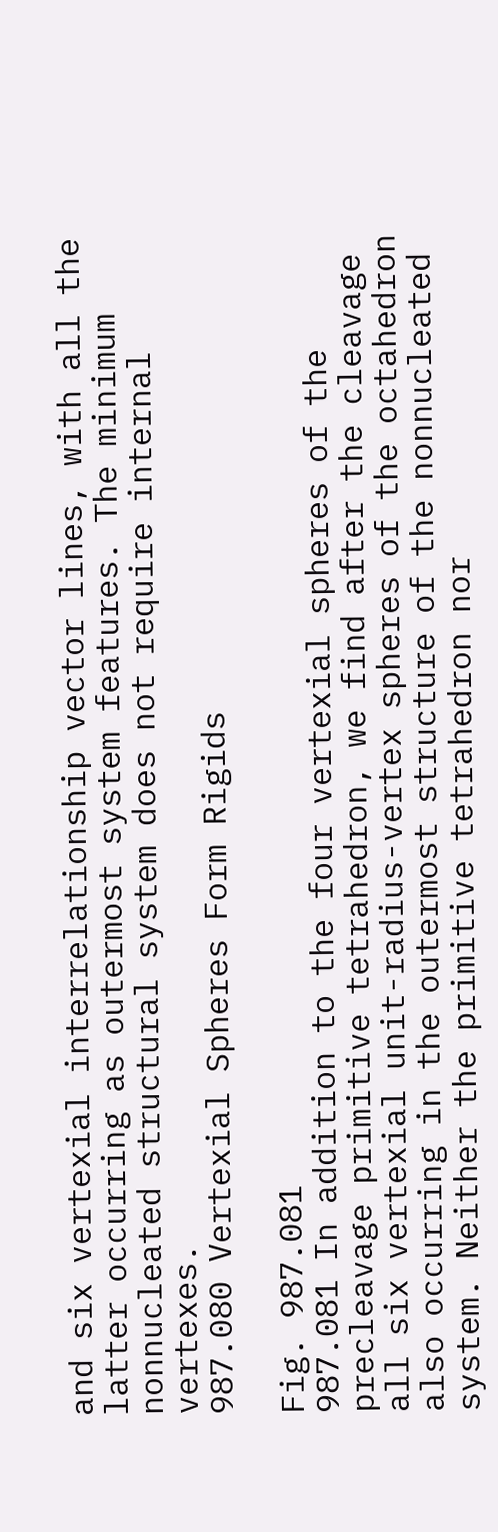and six vertexial interrelationship vector lines, with all the latter occurring as outermost system features. The minimum nonnucleated structural system does not require internal vertexes.
987.080 Vertexial Spheres Form Rigids

Fig. 987.081
987.081 In addition to the four vertexial spheres of the precleavage primitive tetrahedron, we find after the cleavage all six vertexial unit-radius-vertex spheres of the octahedron also occurring in the outermost structure of the nonnucleated system. Neither the primitive tetrahedron nor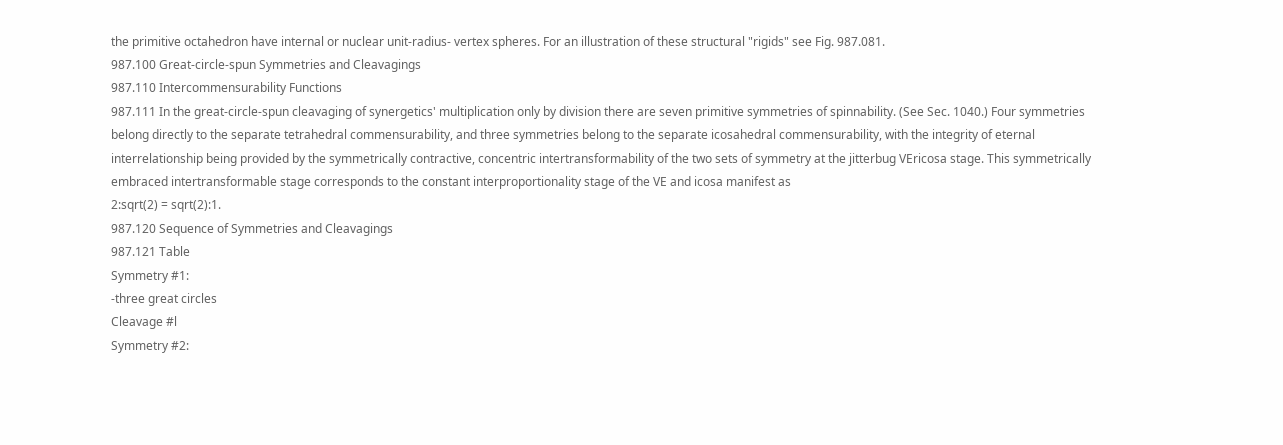the primitive octahedron have internal or nuclear unit-radius- vertex spheres. For an illustration of these structural "rigids" see Fig. 987.081.
987.100 Great-circle-spun Symmetries and Cleavagings
987.110 Intercommensurability Functions
987.111 In the great-circle-spun cleavaging of synergetics' multiplication only by division there are seven primitive symmetries of spinnability. (See Sec. 1040.) Four symmetries belong directly to the separate tetrahedral commensurability, and three symmetries belong to the separate icosahedral commensurability, with the integrity of eternal interrelationship being provided by the symmetrically contractive, concentric intertransformability of the two sets of symmetry at the jitterbug VEricosa stage. This symmetrically embraced intertransformable stage corresponds to the constant interproportionality stage of the VE and icosa manifest as
2:sqrt(2) = sqrt(2):1.
987.120 Sequence of Symmetries and Cleavagings
987.121 Table
Symmetry #1:
-three great circles
Cleavage #l
Symmetry #2: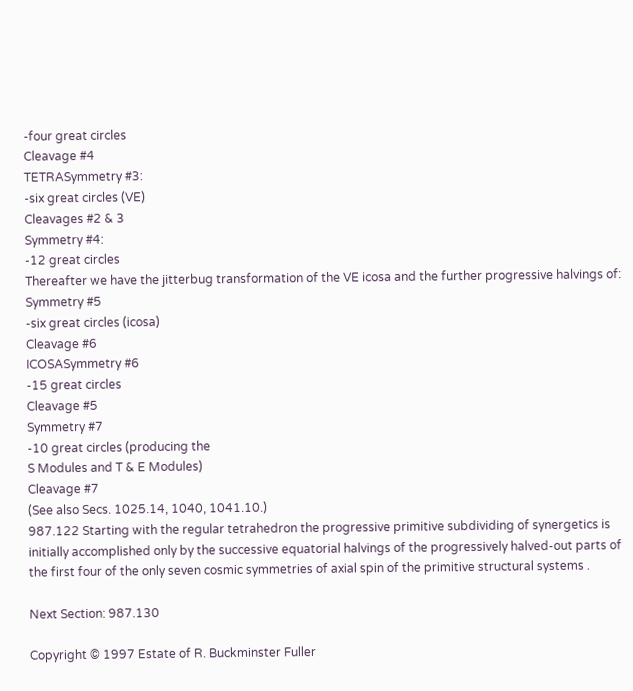-four great circles
Cleavage #4
TETRASymmetry #3:
-six great circles (VE)
Cleavages #2 & 3
Symmetry #4:
-12 great circles
Thereafter we have the jitterbug transformation of the VE icosa and the further progressive halvings of:
Symmetry #5
-six great circles (icosa)
Cleavage #6
ICOSASymmetry #6
-15 great circles
Cleavage #5
Symmetry #7
-10 great circles (producing the
S Modules and T & E Modules)
Cleavage #7
(See also Secs. 1025.14, 1040, 1041.10.)
987.122 Starting with the regular tetrahedron the progressive primitive subdividing of synergetics is initially accomplished only by the successive equatorial halvings of the progressively halved-out parts of the first four of the only seven cosmic symmetries of axial spin of the primitive structural systems .

Next Section: 987.130

Copyright © 1997 Estate of R. Buckminster Fuller